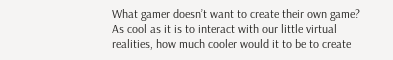What gamer doesn’t want to create their own game? As cool as it is to interact with our little virtual realities, how much cooler would it to be to create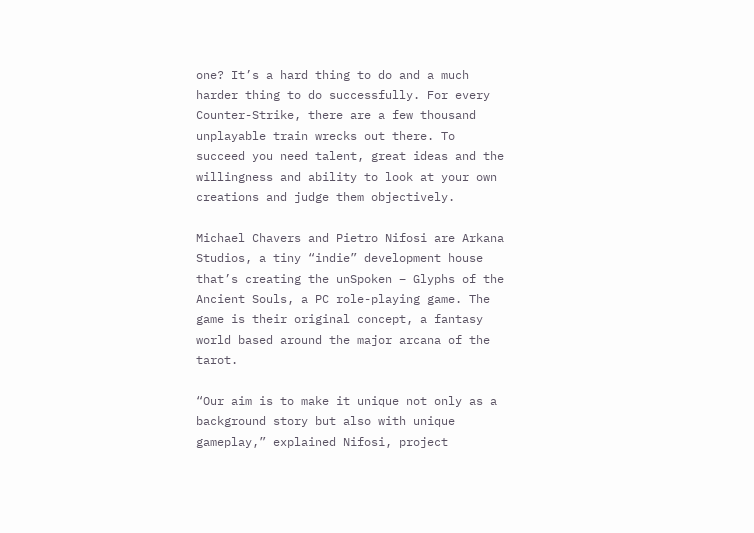one? It’s a hard thing to do and a much harder thing to do successfully. For every Counter-Strike, there are a few thousand unplayable train wrecks out there. To succeed you need talent, great ideas and the willingness and ability to look at your own creations and judge them objectively.

Michael Chavers and Pietro Nifosi are Arkana Studios, a tiny “indie” development house that’s creating the unSpoken – Glyphs of the Ancient Souls, a PC role-playing game. The game is their original concept, a fantasy world based around the major arcana of the tarot.

“Our aim is to make it unique not only as a background story but also with unique gameplay,” explained Nifosi, project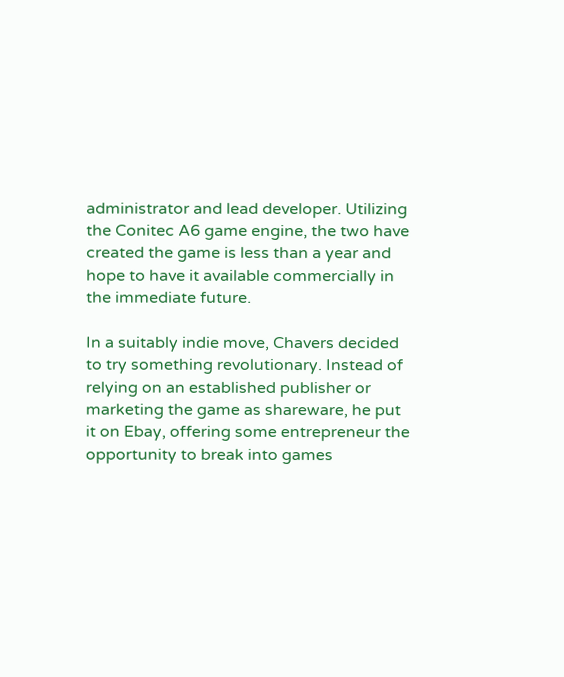administrator and lead developer. Utilizing the Conitec A6 game engine, the two have created the game is less than a year and hope to have it available commercially in the immediate future.

In a suitably indie move, Chavers decided to try something revolutionary. Instead of relying on an established publisher or marketing the game as shareware, he put it on Ebay, offering some entrepreneur the opportunity to break into games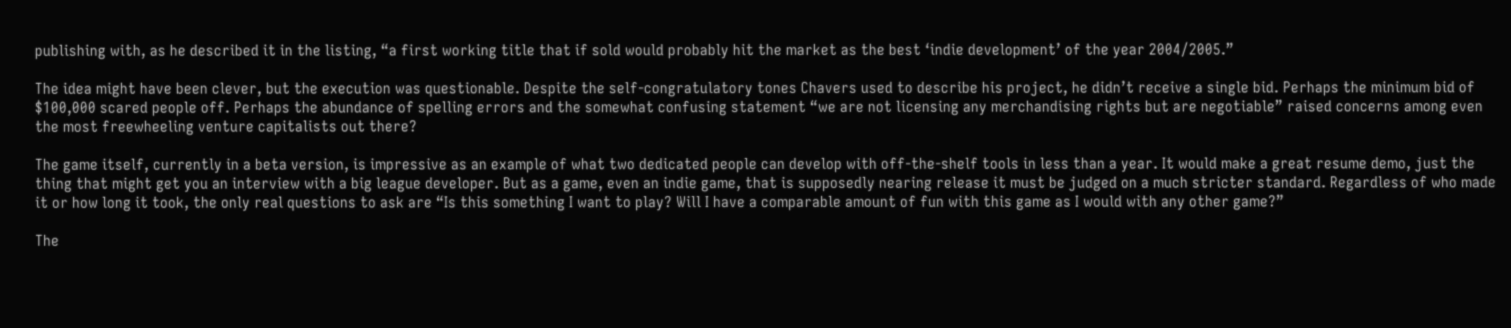publishing with, as he described it in the listing, “a first working title that if sold would probably hit the market as the best ‘indie development’ of the year 2004/2005.”

The idea might have been clever, but the execution was questionable. Despite the self-congratulatory tones Chavers used to describe his project, he didn’t receive a single bid. Perhaps the minimum bid of $100,000 scared people off. Perhaps the abundance of spelling errors and the somewhat confusing statement “we are not licensing any merchandising rights but are negotiable” raised concerns among even the most freewheeling venture capitalists out there?

The game itself, currently in a beta version, is impressive as an example of what two dedicated people can develop with off-the-shelf tools in less than a year. It would make a great resume demo, just the thing that might get you an interview with a big league developer. But as a game, even an indie game, that is supposedly nearing release it must be judged on a much stricter standard. Regardless of who made it or how long it took, the only real questions to ask are “Is this something I want to play? Will I have a comparable amount of fun with this game as I would with any other game?”

The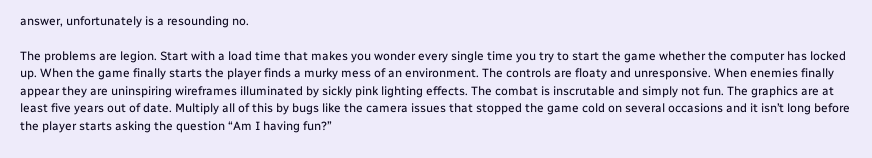answer, unfortunately is a resounding no.

The problems are legion. Start with a load time that makes you wonder every single time you try to start the game whether the computer has locked up. When the game finally starts the player finds a murky mess of an environment. The controls are floaty and unresponsive. When enemies finally appear they are uninspiring wireframes illuminated by sickly pink lighting effects. The combat is inscrutable and simply not fun. The graphics are at least five years out of date. Multiply all of this by bugs like the camera issues that stopped the game cold on several occasions and it isn’t long before the player starts asking the question “Am I having fun?”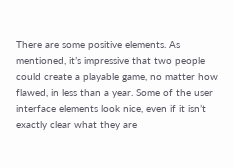There are some positive elements. As mentioned, it’s impressive that two people could create a playable game, no matter how flawed, in less than a year. Some of the user interface elements look nice, even if it isn’t exactly clear what they are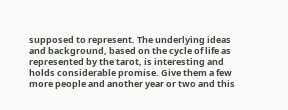supposed to represent. The underlying ideas and background, based on the cycle of life as represented by the tarot, is interesting and holds considerable promise. Give them a few more people and another year or two and this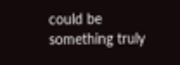could be something truly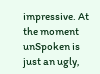impressive. At the moment unSpoken is just an ugly,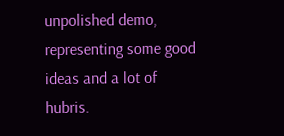unpolished demo, representing some good ideas and a lot of hubris.